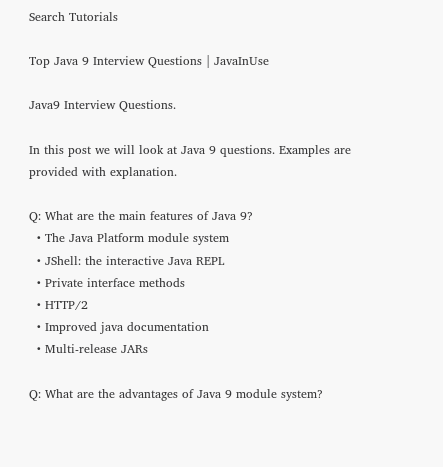Search Tutorials

Top Java 9 Interview Questions | JavaInUse

Java9 Interview Questions.

In this post we will look at Java 9 questions. Examples are provided with explanation.

Q: What are the main features of Java 9?
  • The Java Platform module system
  • JShell: the interactive Java REPL
  • Private interface methods
  • HTTP/2
  • Improved java documentation
  • Multi-release JARs

Q: What are the advantages of Java 9 module system?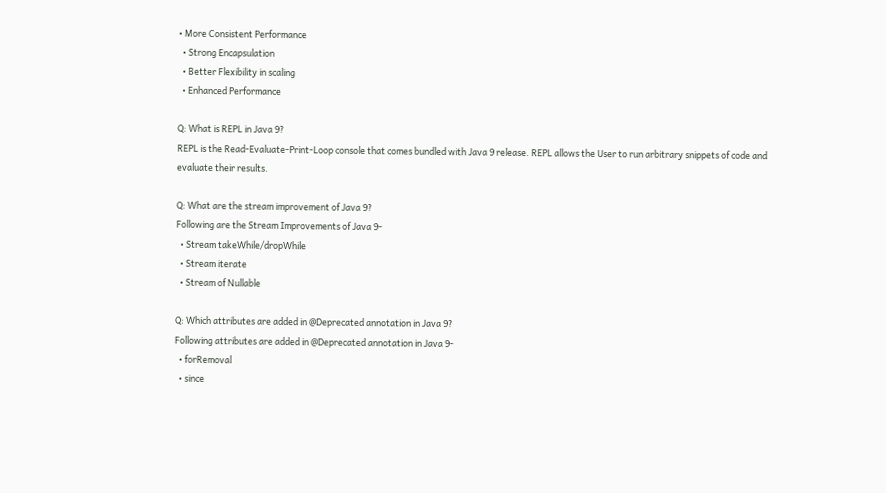• More Consistent Performance
  • Strong Encapsulation
  • Better Flexibility in scaling
  • Enhanced Performance

Q: What is REPL in Java 9?
REPL is the Read-Evaluate-Print-Loop console that comes bundled with Java 9 release. REPL allows the User to run arbitrary snippets of code and evaluate their results.

Q: What are the stream improvement of Java 9?
Following are the Stream Improvements of Java 9-
  • Stream takeWhile/dropWhile
  • Stream iterate
  • Stream of Nullable

Q: Which attributes are added in @Deprecated annotation in Java 9?
Following attributes are added in @Deprecated annotation in Java 9-
  • forRemoval
  • since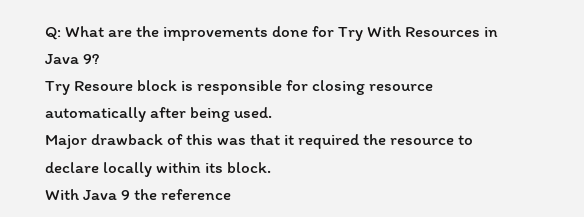Q: What are the improvements done for Try With Resources in Java 9?
Try Resoure block is responsible for closing resource automatically after being used.
Major drawback of this was that it required the resource to declare locally within its block.
With Java 9 the reference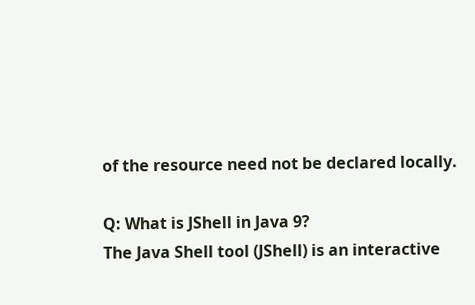of the resource need not be declared locally.

Q: What is JShell in Java 9?
The Java Shell tool (JShell) is an interactive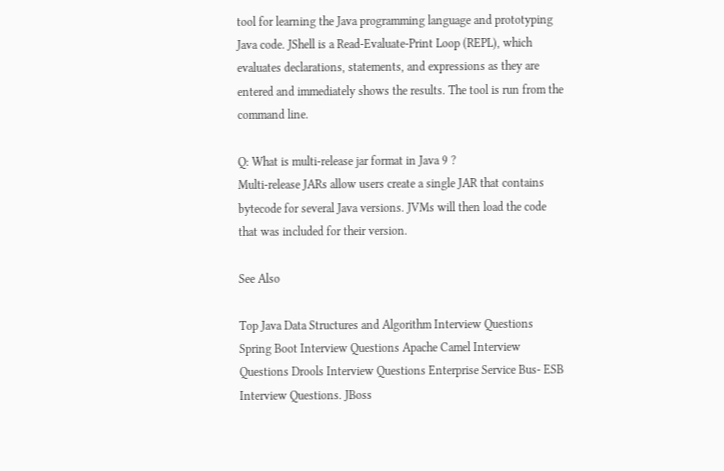tool for learning the Java programming language and prototyping Java code. JShell is a Read-Evaluate-Print Loop (REPL), which evaluates declarations, statements, and expressions as they are entered and immediately shows the results. The tool is run from the command line.

Q: What is multi-release jar format in Java 9 ?
Multi-release JARs allow users create a single JAR that contains bytecode for several Java versions. JVMs will then load the code that was included for their version.

See Also

Top Java Data Structures and Algorithm Interview Questions
Spring Boot Interview Questions Apache Camel Interview Questions Drools Interview Questions Enterprise Service Bus- ESB Interview Questions. JBoss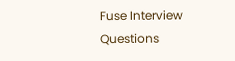Fuse Interview Questions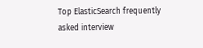Top ElasticSearch frequently asked interview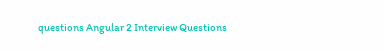questions Angular 2 Interview Questions